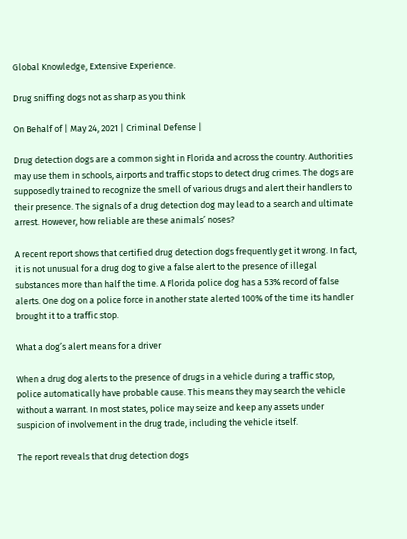Global Knowledge, Extensive Experience.

Drug sniffing dogs not as sharp as you think

On Behalf of | May 24, 2021 | Criminal Defense |

Drug detection dogs are a common sight in Florida and across the country. Authorities may use them in schools, airports and traffic stops to detect drug crimes. The dogs are supposedly trained to recognize the smell of various drugs and alert their handlers to their presence. The signals of a drug detection dog may lead to a search and ultimate arrest. However, how reliable are these animals’ noses?

A recent report shows that certified drug detection dogs frequently get it wrong. In fact, it is not unusual for a drug dog to give a false alert to the presence of illegal substances more than half the time. A Florida police dog has a 53% record of false alerts. One dog on a police force in another state alerted 100% of the time its handler brought it to a traffic stop.

What a dog’s alert means for a driver

When a drug dog alerts to the presence of drugs in a vehicle during a traffic stop, police automatically have probable cause. This means they may search the vehicle without a warrant. In most states, police may seize and keep any assets under suspicion of involvement in the drug trade, including the vehicle itself.

The report reveals that drug detection dogs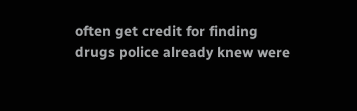often get credit for finding drugs police already knew were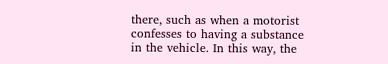there, such as when a motorist confesses to having a substance in the vehicle. In this way, the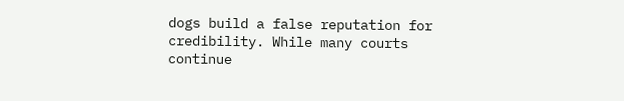dogs build a false reputation for credibility. While many courts continue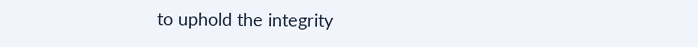to uphold the integrity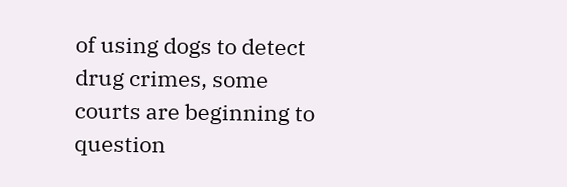of using dogs to detect drug crimes, some courts are beginning to question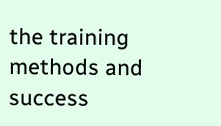the training methods and success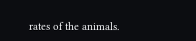rates of the animals.